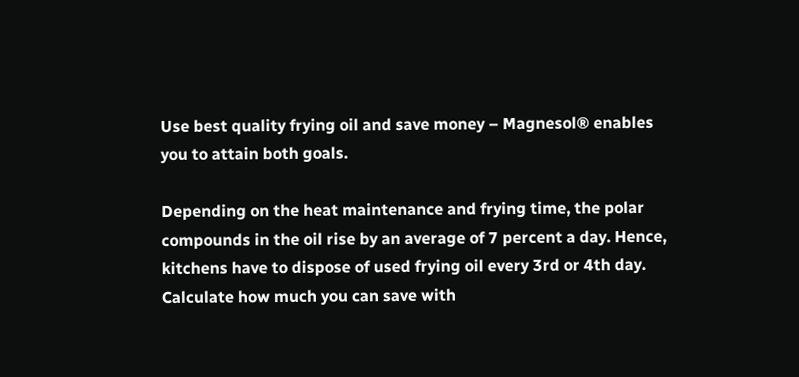Use best quality frying oil and save money – Magnesol® enables you to attain both goals.

Depending on the heat maintenance and frying time, the polar compounds in the oil rise by an average of 7 percent a day. Hence, kitchens have to dispose of used frying oil every 3rd or 4th day. Calculate how much you can save with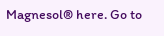Magnesol® here. Go to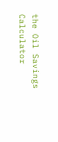the Oil Savings Calculator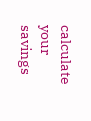calculate your savings